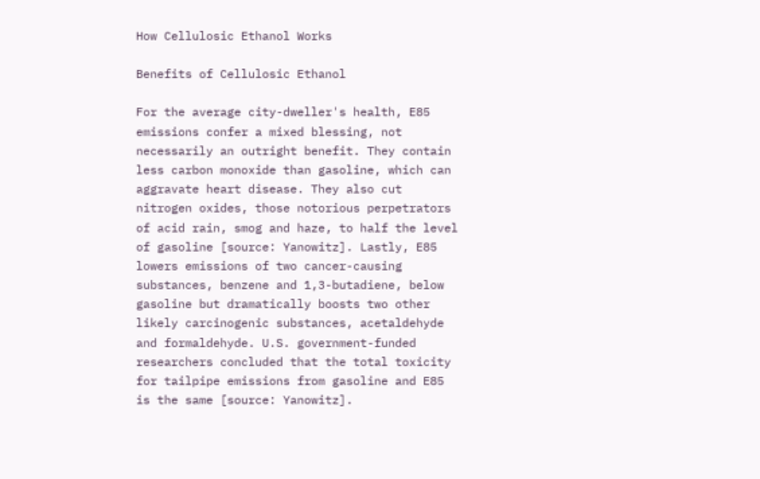How Cellulosic Ethanol Works

Benefits of Cellulosic Ethanol

For the average city-dweller's health, E85 emissions confer a mixed blessing, not necessarily an outright benefit. They contain less carbon monoxide than gasoline, which can aggravate heart disease. They also cut nitrogen oxides, those notorious perpetrators of acid rain, smog and haze, to half the level of gasoline [source: Yanowitz]. Lastly, E85 lowers emissions of two cancer-causing substances, benzene and 1,3-butadiene, below gasoline but dramatically boosts two other likely carcinogenic substances, acetaldehyde and formaldehyde. U.S. government-funded researchers concluded that the total toxicity for tailpipe emissions from gasoline and E85 is the same [source: Yanowitz].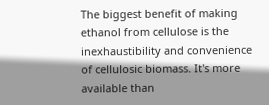The biggest benefit of making ethanol from cellulose is the inexhaustibility and convenience of cellulosic biomass. It's more available than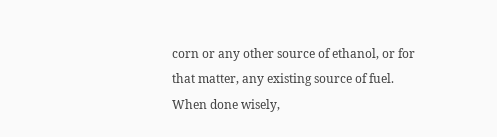corn or any other source of ethanol, or for that matter, any existing source of fuel. When done wisely,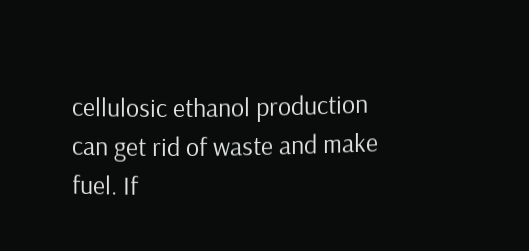cellulosic ethanol production can get rid of waste and make fuel. If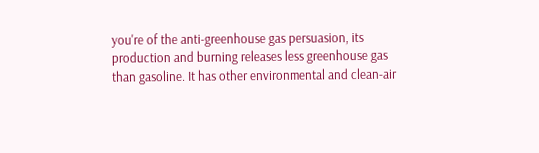you're of the anti-greenhouse gas persuasion, its production and burning releases less greenhouse gas than gasoline. It has other environmental and clean-air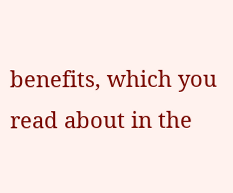benefits, which you read about in the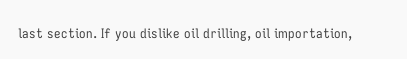last section. If you dislike oil drilling, oil importation,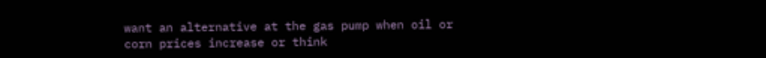want an alternative at the gas pump when oil or corn prices increase or think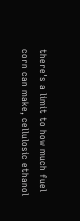there's a limit to how much fuel corn can make, cellulosic ethanol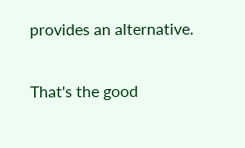provides an alternative.


That's the good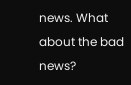news. What about the bad news?